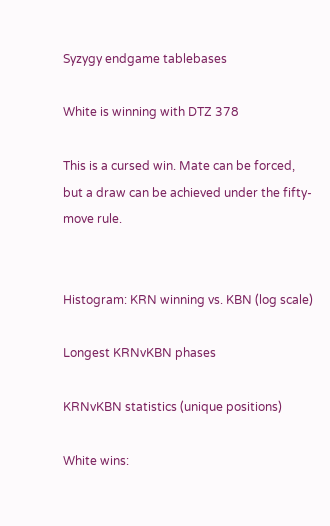Syzygy endgame tablebases

White is winning with DTZ 378

This is a cursed win. Mate can be forced, but a draw can be achieved under the fifty-move rule.


Histogram: KRN winning vs. KBN (log scale)

Longest KRNvKBN phases

KRNvKBN statistics (unique positions)

White wins: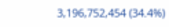3,196,752,454 (34.4%)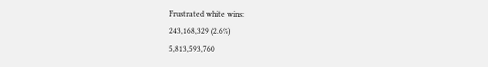Frustrated white wins:
243,168,329 (2.6%)
5,813,593,760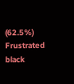(62.5%)
Frustrated black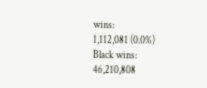wins:
1,112,081 (0.0%)
Black wins:
46,210,808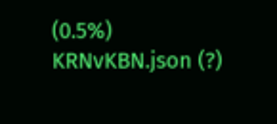(0.5%)
KRNvKBN.json (?)